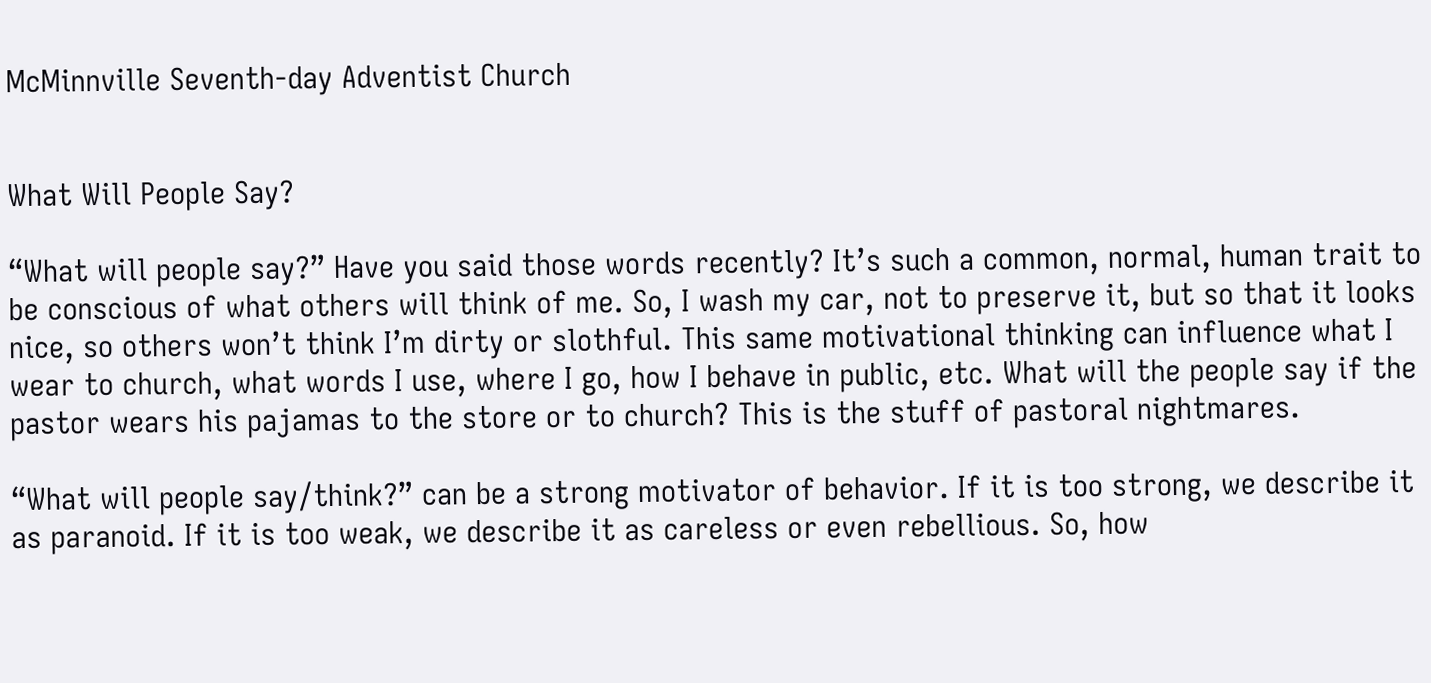McMinnville Seventh-day Adventist Church


What Will People Say?

“What will people say?” Have you said those words recently? It’s such a common, normal, human trait to be conscious of what others will think of me. So, I wash my car, not to preserve it, but so that it looks nice, so others won’t think I’m dirty or slothful. This same motivational thinking can influence what I wear to church, what words I use, where I go, how I behave in public, etc. What will the people say if the pastor wears his pajamas to the store or to church? This is the stuff of pastoral nightmares.

“What will people say/think?” can be a strong motivator of behavior. If it is too strong, we describe it as paranoid. If it is too weak, we describe it as careless or even rebellious. So, how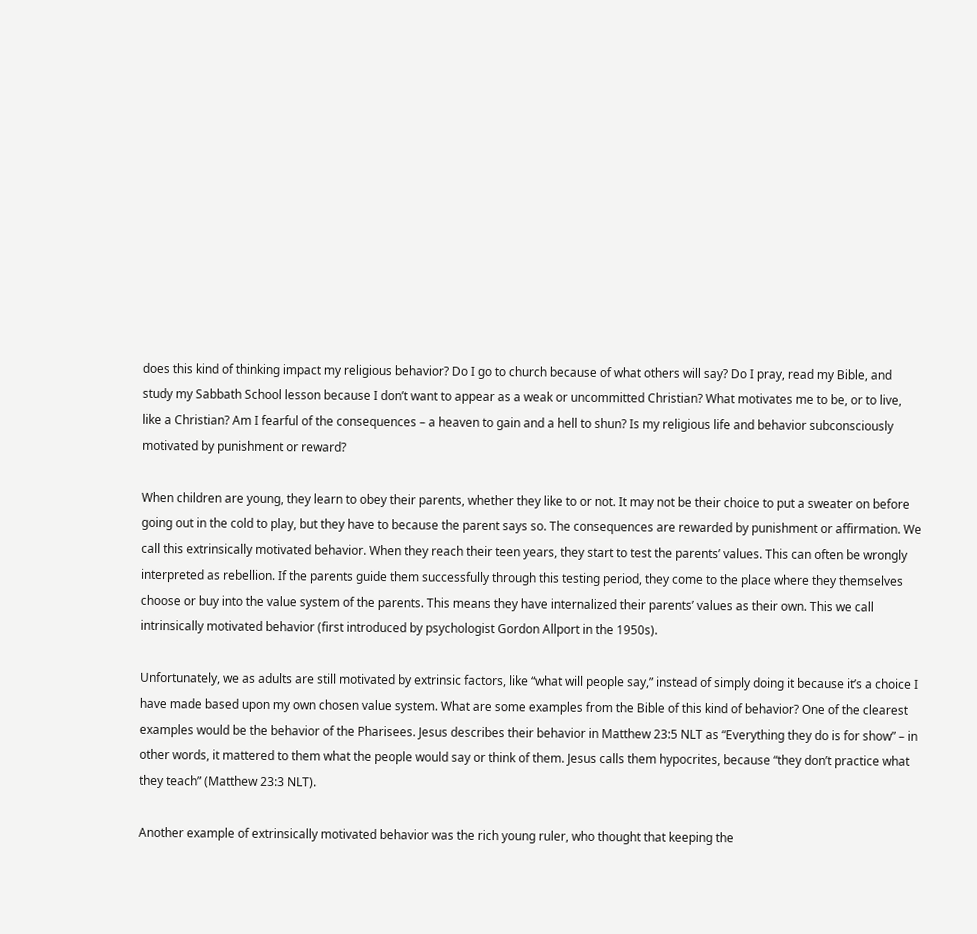does this kind of thinking impact my religious behavior? Do I go to church because of what others will say? Do I pray, read my Bible, and study my Sabbath School lesson because I don’t want to appear as a weak or uncommitted Christian? What motivates me to be, or to live, like a Christian? Am I fearful of the consequences – a heaven to gain and a hell to shun? Is my religious life and behavior subconsciously motivated by punishment or reward?

When children are young, they learn to obey their parents, whether they like to or not. It may not be their choice to put a sweater on before going out in the cold to play, but they have to because the parent says so. The consequences are rewarded by punishment or affirmation. We call this extrinsically motivated behavior. When they reach their teen years, they start to test the parents’ values. This can often be wrongly interpreted as rebellion. If the parents guide them successfully through this testing period, they come to the place where they themselves choose or buy into the value system of the parents. This means they have internalized their parents’ values as their own. This we call intrinsically motivated behavior (first introduced by psychologist Gordon Allport in the 1950s).

Unfortunately, we as adults are still motivated by extrinsic factors, like “what will people say,” instead of simply doing it because it’s a choice I have made based upon my own chosen value system. What are some examples from the Bible of this kind of behavior? One of the clearest examples would be the behavior of the Pharisees. Jesus describes their behavior in Matthew 23:5 NLT as “Everything they do is for show” – in other words, it mattered to them what the people would say or think of them. Jesus calls them hypocrites, because “they don’t practice what they teach” (Matthew 23:3 NLT).

Another example of extrinsically motivated behavior was the rich young ruler, who thought that keeping the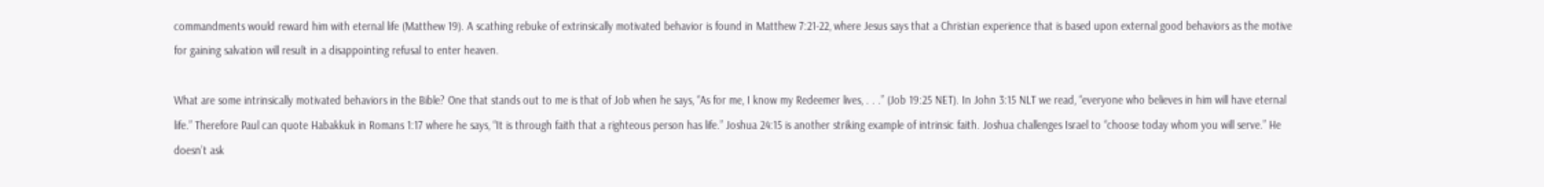commandments would reward him with eternal life (Matthew 19). A scathing rebuke of extrinsically motivated behavior is found in Matthew 7:21-22, where Jesus says that a Christian experience that is based upon external good behaviors as the motive for gaining salvation will result in a disappointing refusal to enter heaven.

What are some intrinsically motivated behaviors in the Bible? One that stands out to me is that of Job when he says, “As for me, I know my Redeemer lives, . . .” (Job 19:25 NET). In John 3:15 NLT we read, “everyone who believes in him will have eternal life.” Therefore Paul can quote Habakkuk in Romans 1:17 where he says, “It is through faith that a righteous person has life.” Joshua 24:15 is another striking example of intrinsic faith. Joshua challenges Israel to “choose today whom you will serve.” He doesn’t ask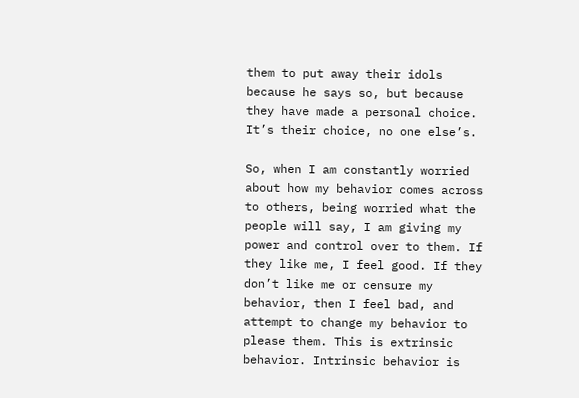them to put away their idols because he says so, but because they have made a personal choice. It’s their choice, no one else’s.

So, when I am constantly worried about how my behavior comes across to others, being worried what the people will say, I am giving my power and control over to them. If they like me, I feel good. If they don’t like me or censure my behavior, then I feel bad, and attempt to change my behavior to please them. This is extrinsic behavior. Intrinsic behavior is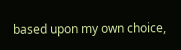based upon my own choice,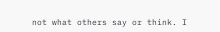not what others say or think. I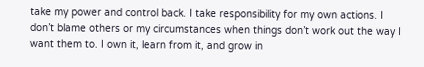take my power and control back. I take responsibility for my own actions. I don’t blame others or my circumstances when things don’t work out the way I want them to. I own it, learn from it, and grow in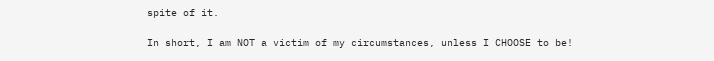spite of it.

In short, I am NOT a victim of my circumstances, unless I CHOOSE to be!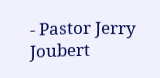- Pastor Jerry Joubert